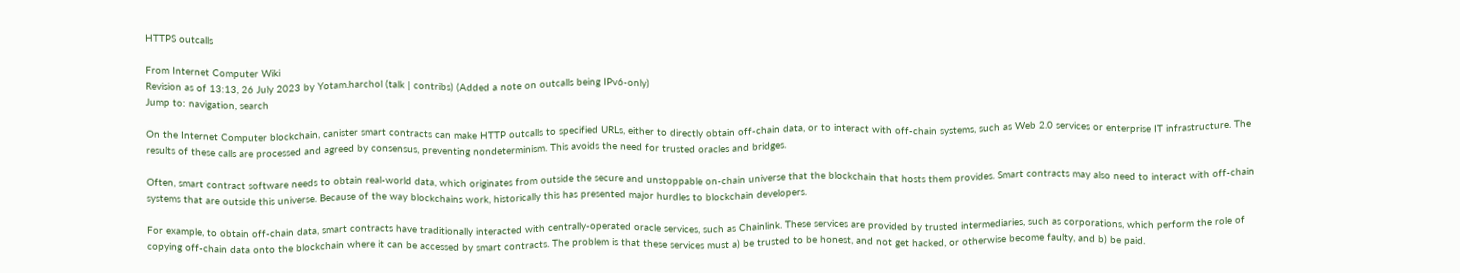HTTPS outcalls

From Internet Computer Wiki
Revision as of 13:13, 26 July 2023 by Yotam.harchol (talk | contribs) (Added a note on outcalls being IPv6-only)
Jump to: navigation, search

On the Internet Computer blockchain, canister smart contracts can make HTTP outcalls to specified URLs, either to directly obtain off-chain data, or to interact with off-chain systems, such as Web 2.0 services or enterprise IT infrastructure. The results of these calls are processed and agreed by consensus, preventing nondeterminism. This avoids the need for trusted oracles and bridges.

Often, smart contract software needs to obtain real-world data, which originates from outside the secure and unstoppable on-chain universe that the blockchain that hosts them provides. Smart contracts may also need to interact with off-chain systems that are outside this universe. Because of the way blockchains work, historically this has presented major hurdles to blockchain developers.

For example, to obtain off-chain data, smart contracts have traditionally interacted with centrally-operated oracle services, such as Chainlink. These services are provided by trusted intermediaries, such as corporations, which perform the role of copying off-chain data onto the blockchain where it can be accessed by smart contracts. The problem is that these services must a) be trusted to be honest, and not get hacked, or otherwise become faulty, and b) be paid.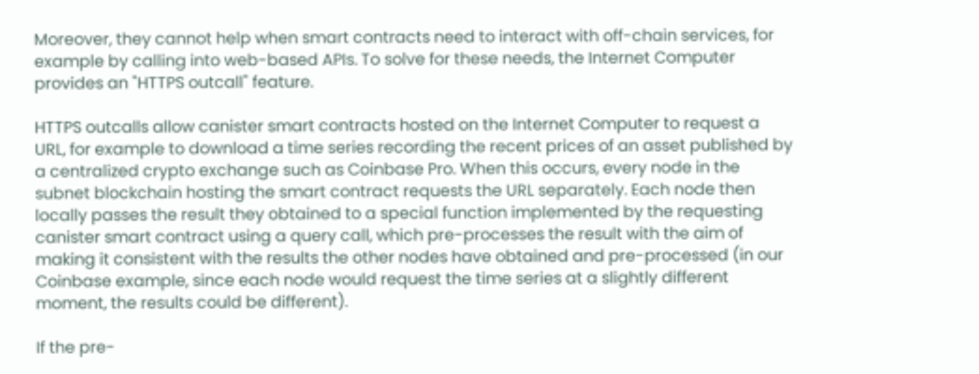Moreover, they cannot help when smart contracts need to interact with off-chain services, for example by calling into web-based APIs. To solve for these needs, the Internet Computer provides an "HTTPS outcall" feature.

HTTPS outcalls allow canister smart contracts hosted on the Internet Computer to request a URL, for example to download a time series recording the recent prices of an asset published by a centralized crypto exchange such as Coinbase Pro. When this occurs, every node in the subnet blockchain hosting the smart contract requests the URL separately. Each node then locally passes the result they obtained to a special function implemented by the requesting canister smart contract using a query call, which pre-processes the result with the aim of making it consistent with the results the other nodes have obtained and pre-processed (in our Coinbase example, since each node would request the time series at a slightly different moment, the results could be different).

If the pre-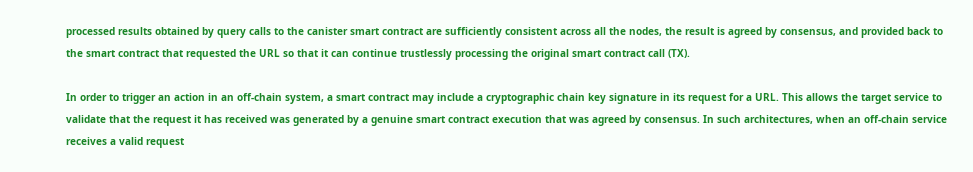processed results obtained by query calls to the canister smart contract are sufficiently consistent across all the nodes, the result is agreed by consensus, and provided back to the smart contract that requested the URL so that it can continue trustlessly processing the original smart contract call (TX).

In order to trigger an action in an off-chain system, a smart contract may include a cryptographic chain key signature in its request for a URL. This allows the target service to validate that the request it has received was generated by a genuine smart contract execution that was agreed by consensus. In such architectures, when an off-chain service receives a valid request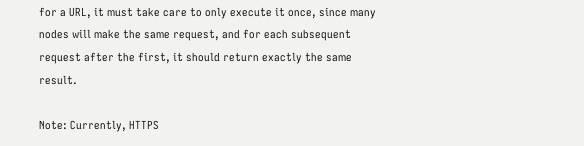for a URL, it must take care to only execute it once, since many nodes will make the same request, and for each subsequent request after the first, it should return exactly the same result.

Note: Currently, HTTPS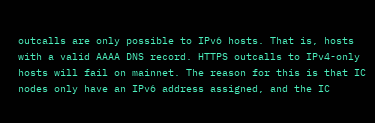outcalls are only possible to IPv6 hosts. That is, hosts with a valid AAAA DNS record. HTTPS outcalls to IPv4-only hosts will fail on mainnet. The reason for this is that IC nodes only have an IPv6 address assigned, and the IC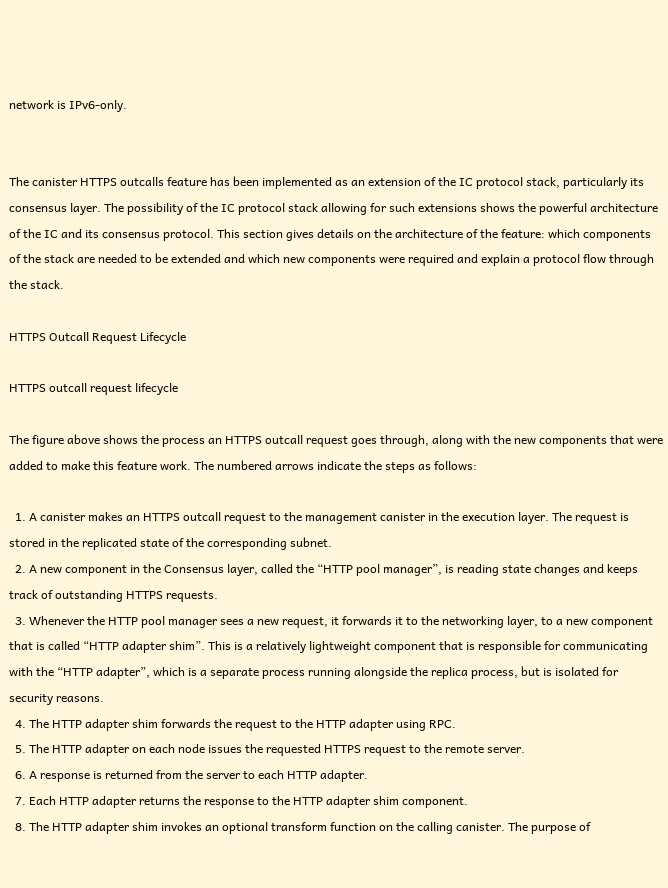network is IPv6-only.


The canister HTTPS outcalls feature has been implemented as an extension of the IC protocol stack, particularly its consensus layer. The possibility of the IC protocol stack allowing for such extensions shows the powerful architecture of the IC and its consensus protocol. This section gives details on the architecture of the feature: which components of the stack are needed to be extended and which new components were required and explain a protocol flow through the stack.

HTTPS Outcall Request Lifecycle

HTTPS outcall request lifecycle

The figure above shows the process an HTTPS outcall request goes through, along with the new components that were added to make this feature work. The numbered arrows indicate the steps as follows:

  1. A canister makes an HTTPS outcall request to the management canister in the execution layer. The request is stored in the replicated state of the corresponding subnet.
  2. A new component in the Consensus layer, called the “HTTP pool manager”, is reading state changes and keeps track of outstanding HTTPS requests.
  3. Whenever the HTTP pool manager sees a new request, it forwards it to the networking layer, to a new component that is called “HTTP adapter shim”. This is a relatively lightweight component that is responsible for communicating with the “HTTP adapter”, which is a separate process running alongside the replica process, but is isolated for security reasons.
  4. The HTTP adapter shim forwards the request to the HTTP adapter using RPC.
  5. The HTTP adapter on each node issues the requested HTTPS request to the remote server.
  6. A response is returned from the server to each HTTP adapter.
  7. Each HTTP adapter returns the response to the HTTP adapter shim component.
  8. The HTTP adapter shim invokes an optional transform function on the calling canister. The purpose of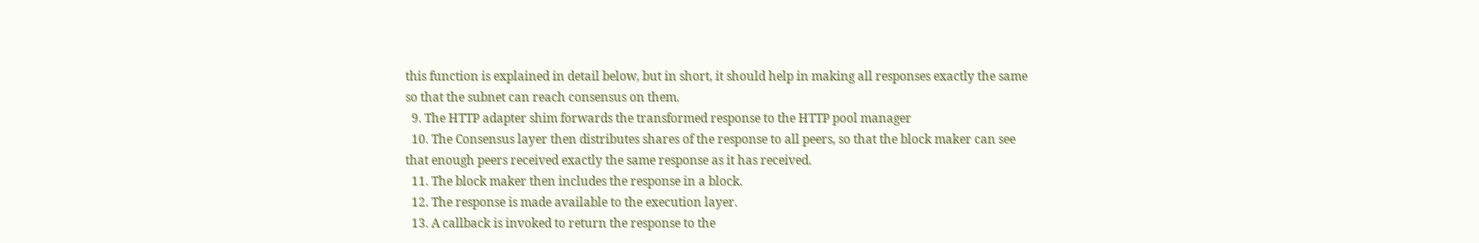this function is explained in detail below, but in short, it should help in making all responses exactly the same so that the subnet can reach consensus on them.
  9. The HTTP adapter shim forwards the transformed response to the HTTP pool manager
  10. The Consensus layer then distributes shares of the response to all peers, so that the block maker can see that enough peers received exactly the same response as it has received.
  11. The block maker then includes the response in a block.
  12. The response is made available to the execution layer.
  13. A callback is invoked to return the response to the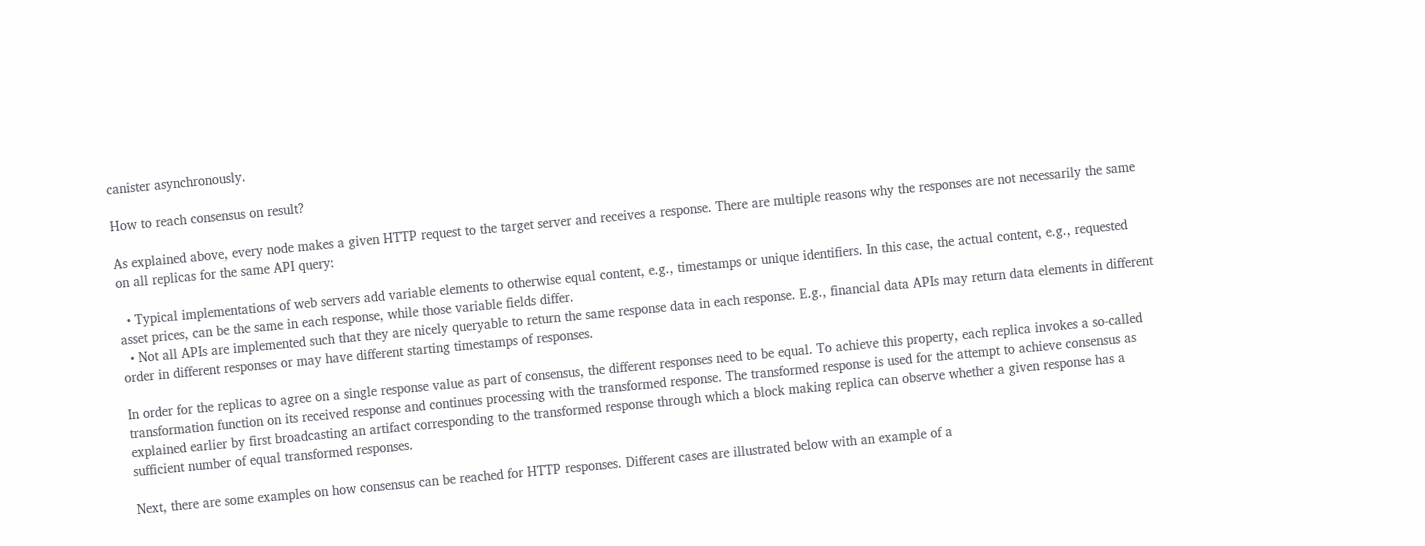canister asynchronously.

How to reach consensus on result?

As explained above, every node makes a given HTTP request to the target server and receives a response. There are multiple reasons why the responses are not necessarily the same on all replicas for the same API query:

  • Typical implementations of web servers add variable elements to otherwise equal content, e.g., timestamps or unique identifiers. In this case, the actual content, e.g., requested asset prices, can be the same in each response, while those variable fields differ.
  • Not all APIs are implemented such that they are nicely queryable to return the same response data in each response. E.g., financial data APIs may return data elements in different order in different responses or may have different starting timestamps of responses.

In order for the replicas to agree on a single response value as part of consensus, the different responses need to be equal. To achieve this property, each replica invokes a so-called transformation function on its received response and continues processing with the transformed response. The transformed response is used for the attempt to achieve consensus as explained earlier by first broadcasting an artifact corresponding to the transformed response through which a block making replica can observe whether a given response has a sufficient number of equal transformed responses.

Next, there are some examples on how consensus can be reached for HTTP responses. Different cases are illustrated below with an example of a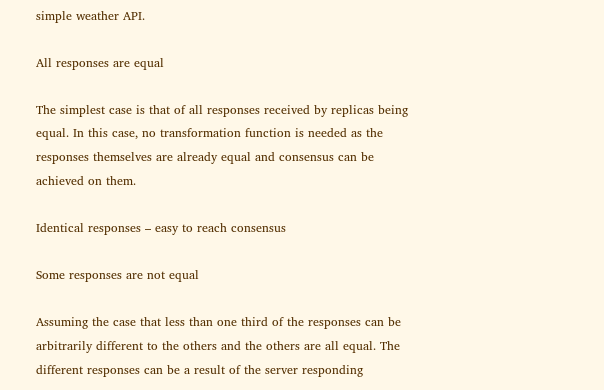simple weather API.

All responses are equal

The simplest case is that of all responses received by replicas being equal. In this case, no transformation function is needed as the responses themselves are already equal and consensus can be achieved on them.

Identical responses – easy to reach consensus

Some responses are not equal

Assuming the case that less than one third of the responses can be arbitrarily different to the others and the others are all equal. The different responses can be a result of the server responding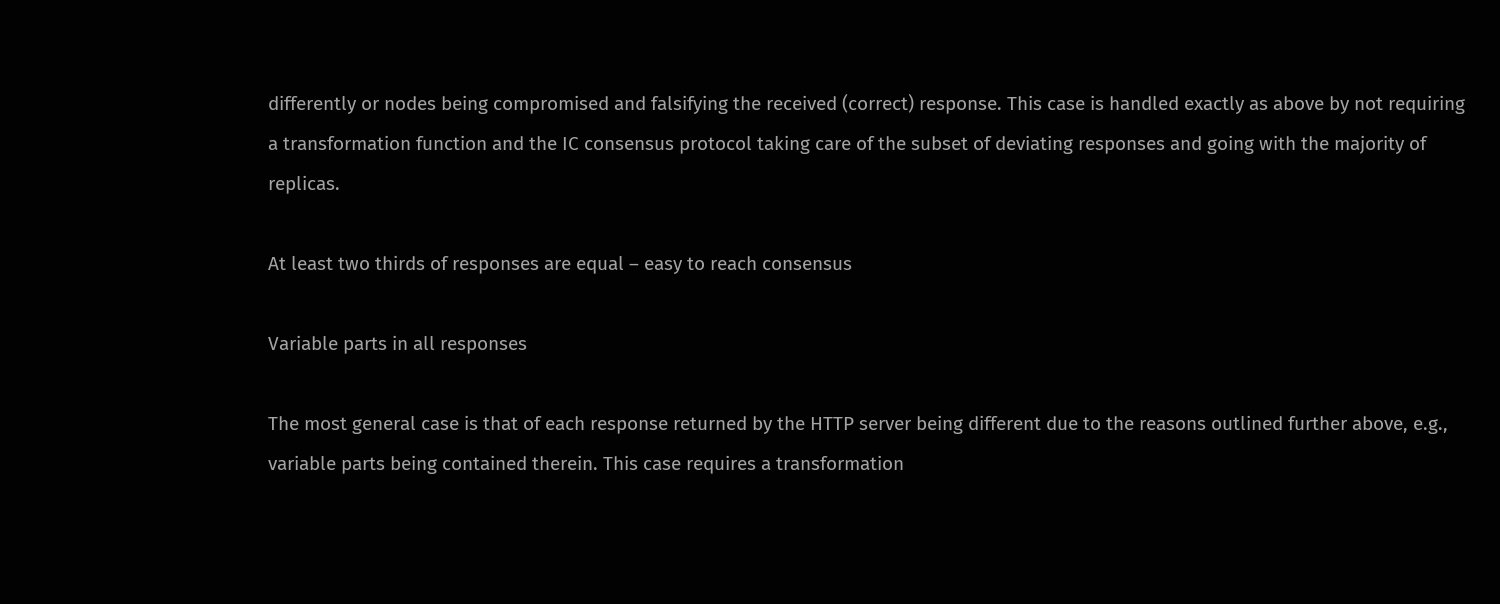differently or nodes being compromised and falsifying the received (correct) response. This case is handled exactly as above by not requiring a transformation function and the IC consensus protocol taking care of the subset of deviating responses and going with the majority of replicas.

At least two thirds of responses are equal – easy to reach consensus

Variable parts in all responses

The most general case is that of each response returned by the HTTP server being different due to the reasons outlined further above, e.g., variable parts being contained therein. This case requires a transformation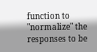function to "normalize" the responses to be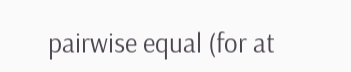pairwise equal (for at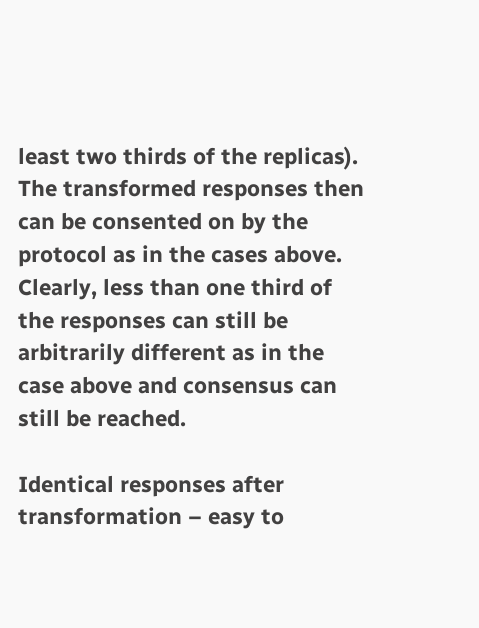least two thirds of the replicas). The transformed responses then can be consented on by the protocol as in the cases above. Clearly, less than one third of the responses can still be arbitrarily different as in the case above and consensus can still be reached.

Identical responses after transformation – easy to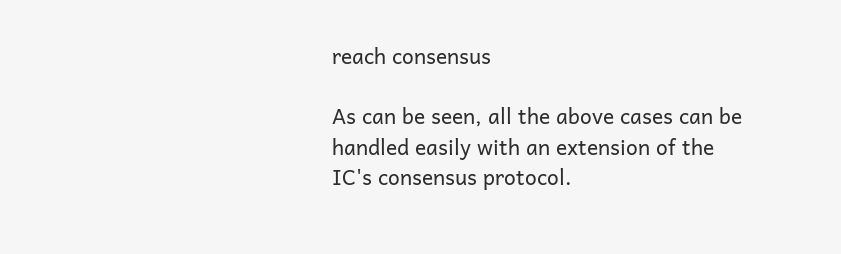reach consensus

As can be seen, all the above cases can be handled easily with an extension of the IC's consensus protocol.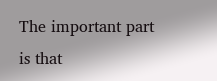The important part is that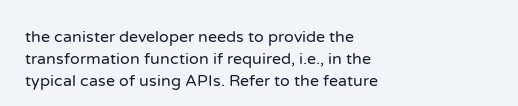the canister developer needs to provide the transformation function if required, i.e., in the typical case of using APIs. Refer to the feature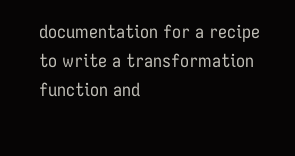documentation for a recipe to write a transformation function and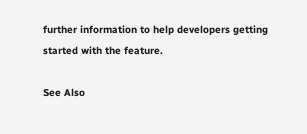further information to help developers getting started with the feature.

See Also